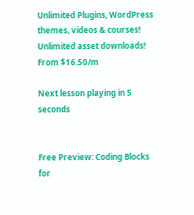Unlimited Plugins, WordPress themes, videos & courses! Unlimited asset downloads! From $16.50/m

Next lesson playing in 5 seconds


Free Preview: Coding Blocks for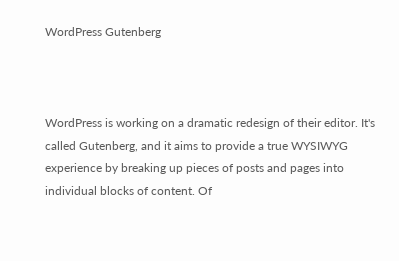WordPress Gutenberg



WordPress is working on a dramatic redesign of their editor. It's called Gutenberg, and it aims to provide a true WYSIWYG experience by breaking up pieces of posts and pages into individual blocks of content. Of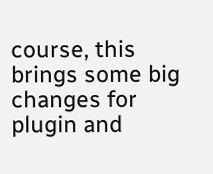course, this brings some big changes for plugin and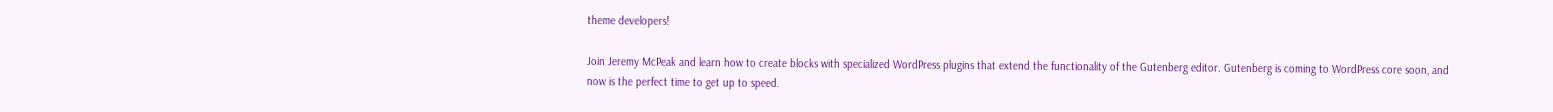theme developers!

Join Jeremy McPeak and learn how to create blocks with specialized WordPress plugins that extend the functionality of the Gutenberg editor. Gutenberg is coming to WordPress core soon, and now is the perfect time to get up to speed.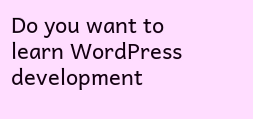Do you want to learn WordPress development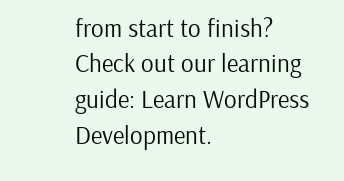from start to finish? Check out our learning guide: Learn WordPress Development.